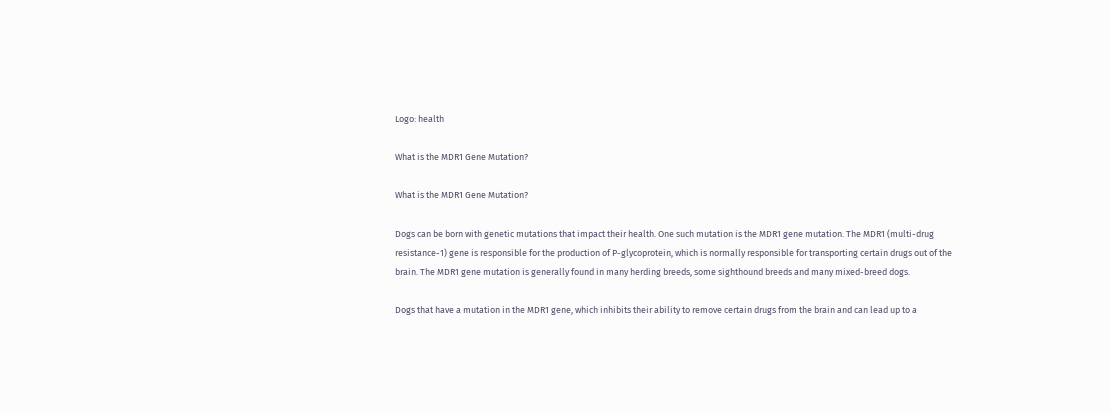Logo: health

What is the MDR1 Gene Mutation?

What is the MDR1 Gene Mutation?

Dogs can be born with genetic mutations that impact their health. One such mutation is the MDR1 gene mutation. The MDR1 (multi-drug resistance-1) gene is responsible for the production of P-glycoprotein, which is normally responsible for transporting certain drugs out of the brain. The MDR1 gene mutation is generally found in many herding breeds, some sighthound breeds and many mixed-breed dogs.

Dogs that have a mutation in the MDR1 gene, which inhibits their ability to remove certain drugs from the brain and can lead up to a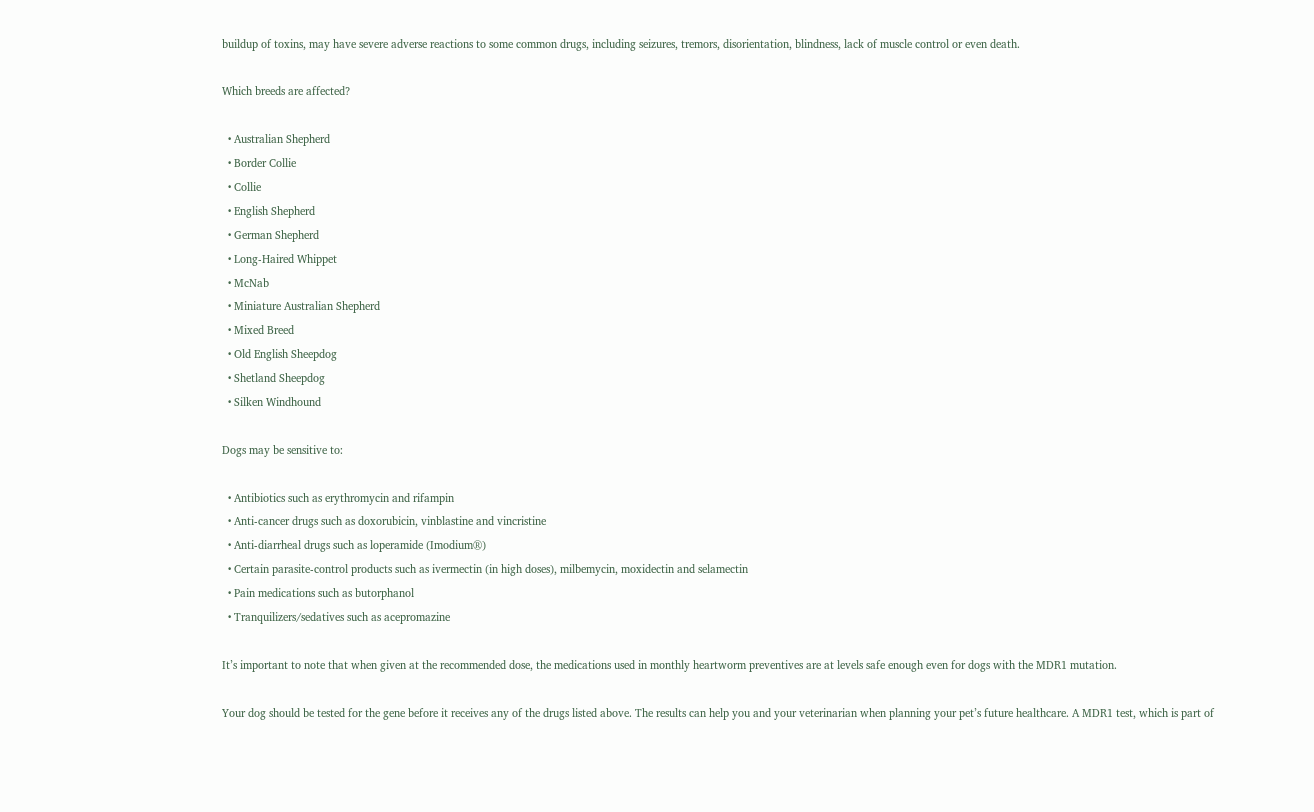buildup of toxins, may have severe adverse reactions to some common drugs, including seizures, tremors, disorientation, blindness, lack of muscle control or even death.

Which breeds are affected?

  • Australian Shepherd
  • Border Collie
  • Collie
  • English Shepherd
  • German Shepherd
  • Long-Haired Whippet
  • McNab
  • Miniature Australian Shepherd
  • Mixed Breed
  • Old English Sheepdog
  • Shetland Sheepdog
  • Silken Windhound

Dogs may be sensitive to:

  • Antibiotics such as erythromycin and rifampin
  • Anti-cancer drugs such as doxorubicin, vinblastine and vincristine
  • Anti-diarrheal drugs such as loperamide (Imodium®)
  • Certain parasite-control products such as ivermectin (in high doses), milbemycin, moxidectin and selamectin
  • Pain medications such as butorphanol
  • Tranquilizers/sedatives such as acepromazine

It’s important to note that when given at the recommended dose, the medications used in monthly heartworm preventives are at levels safe enough even for dogs with the MDR1 mutation.

Your dog should be tested for the gene before it receives any of the drugs listed above. The results can help you and your veterinarian when planning your pet’s future healthcare. A MDR1 test, which is part of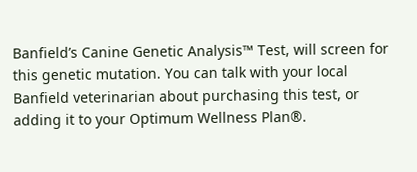Banfield’s Canine Genetic Analysis™ Test, will screen for this genetic mutation. You can talk with your local Banfield veterinarian about purchasing this test, or adding it to your Optimum Wellness Plan®.